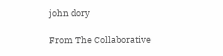john dory

From The Collaborative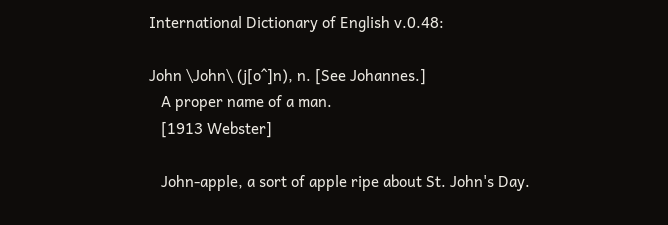International Dictionary of English v.0.48:

John \John\ (j[o^]n), n. [See Johannes.]
   A proper name of a man.
   [1913 Webster]

   John-apple, a sort of apple ripe about St. John's Day.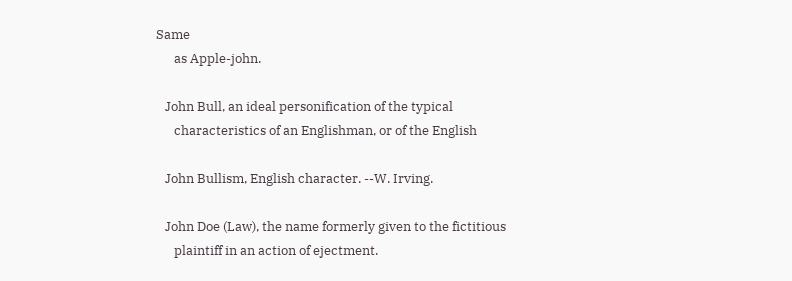Same
      as Apple-john.

   John Bull, an ideal personification of the typical
      characteristics of an Englishman, or of the English

   John Bullism, English character. --W. Irving.

   John Doe (Law), the name formerly given to the fictitious
      plaintiff in an action of ejectment.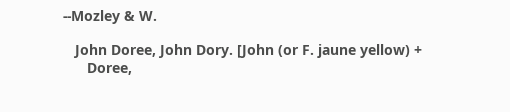--Mozley & W.

   John Doree, John Dory. [John (or F. jaune yellow) +
      Doree,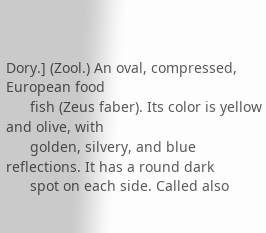Dory.] (Zool.) An oval, compressed, European food
      fish (Zeus faber). Its color is yellow and olive, with
      golden, silvery, and blue reflections. It has a round dark
      spot on each side. Called also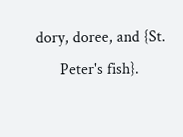dory, doree, and {St.
      Peter's fish}.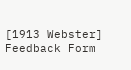[1913 Webster]
Feedback Form